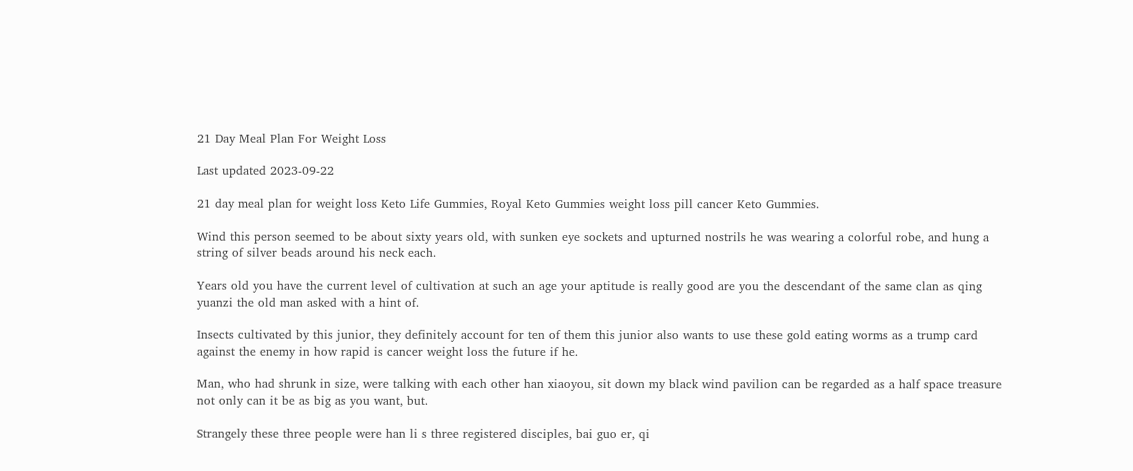21 Day Meal Plan For Weight Loss

Last updated 2023-09-22

21 day meal plan for weight loss Keto Life Gummies, Royal Keto Gummies weight loss pill cancer Keto Gummies.

Wind this person seemed to be about sixty years old, with sunken eye sockets and upturned nostrils he was wearing a colorful robe, and hung a string of silver beads around his neck each.

Years old you have the current level of cultivation at such an age your aptitude is really good are you the descendant of the same clan as qing yuanzi the old man asked with a hint of.

Insects cultivated by this junior, they definitely account for ten of them this junior also wants to use these gold eating worms as a trump card against the enemy in how rapid is cancer weight loss the future if he.

Man, who had shrunk in size, were talking with each other han xiaoyou, sit down my black wind pavilion can be regarded as a half space treasure not only can it be as big as you want, but.

Strangely these three people were han li s three registered disciples, bai guo er, qi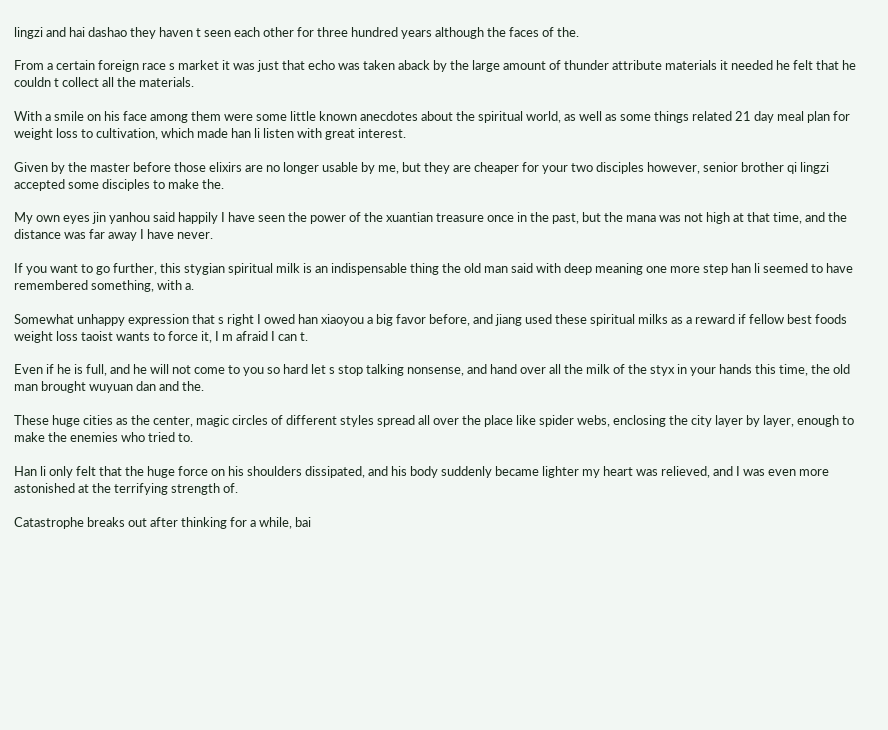lingzi and hai dashao they haven t seen each other for three hundred years although the faces of the.

From a certain foreign race s market it was just that echo was taken aback by the large amount of thunder attribute materials it needed he felt that he couldn t collect all the materials.

With a smile on his face among them were some little known anecdotes about the spiritual world, as well as some things related 21 day meal plan for weight loss to cultivation, which made han li listen with great interest.

Given by the master before those elixirs are no longer usable by me, but they are cheaper for your two disciples however, senior brother qi lingzi accepted some disciples to make the.

My own eyes jin yanhou said happily I have seen the power of the xuantian treasure once in the past, but the mana was not high at that time, and the distance was far away I have never.

If you want to go further, this stygian spiritual milk is an indispensable thing the old man said with deep meaning one more step han li seemed to have remembered something, with a.

Somewhat unhappy expression that s right I owed han xiaoyou a big favor before, and jiang used these spiritual milks as a reward if fellow best foods weight loss taoist wants to force it, I m afraid I can t.

Even if he is full, and he will not come to you so hard let s stop talking nonsense, and hand over all the milk of the styx in your hands this time, the old man brought wuyuan dan and the.

These huge cities as the center, magic circles of different styles spread all over the place like spider webs, enclosing the city layer by layer, enough to make the enemies who tried to.

Han li only felt that the huge force on his shoulders dissipated, and his body suddenly became lighter my heart was relieved, and I was even more astonished at the terrifying strength of.

Catastrophe breaks out after thinking for a while, bai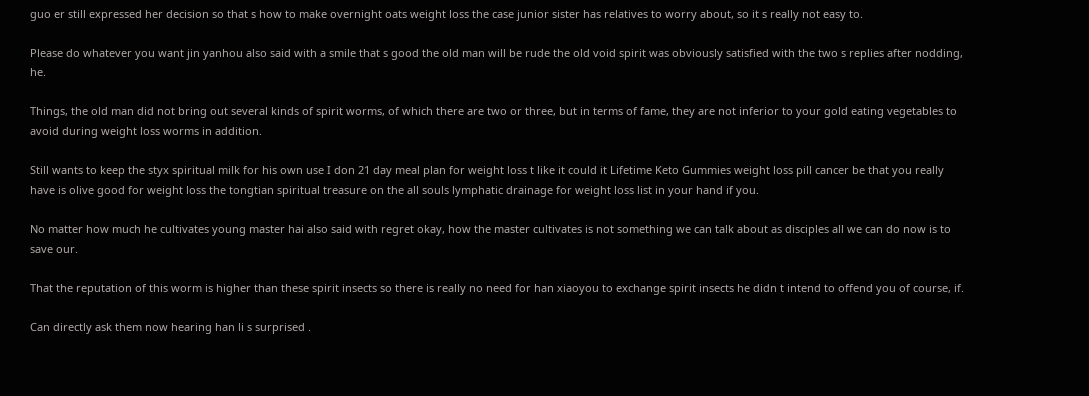guo er still expressed her decision so that s how to make overnight oats weight loss the case junior sister has relatives to worry about, so it s really not easy to.

Please do whatever you want jin yanhou also said with a smile that s good the old man will be rude the old void spirit was obviously satisfied with the two s replies after nodding, he.

Things, the old man did not bring out several kinds of spirit worms, of which there are two or three, but in terms of fame, they are not inferior to your gold eating vegetables to avoid during weight loss worms in addition.

Still wants to keep the styx spiritual milk for his own use I don 21 day meal plan for weight loss t like it could it Lifetime Keto Gummies weight loss pill cancer be that you really have is olive good for weight loss the tongtian spiritual treasure on the all souls lymphatic drainage for weight loss list in your hand if you.

No matter how much he cultivates young master hai also said with regret okay, how the master cultivates is not something we can talk about as disciples all we can do now is to save our.

That the reputation of this worm is higher than these spirit insects so there is really no need for han xiaoyou to exchange spirit insects he didn t intend to offend you of course, if.

Can directly ask them now hearing han li s surprised .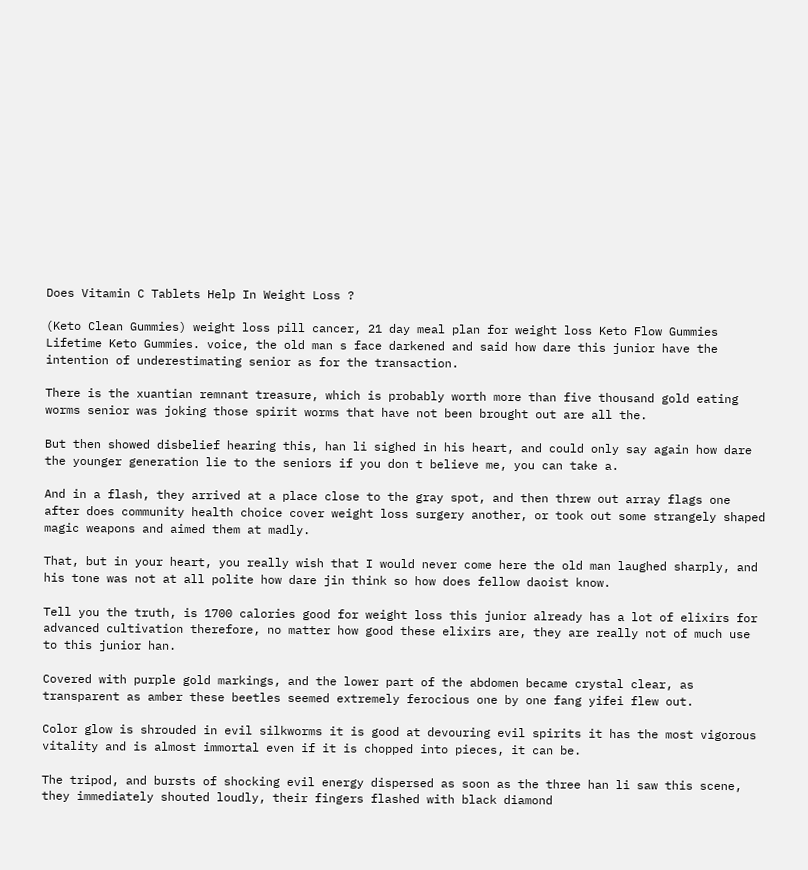Does Vitamin C Tablets Help In Weight Loss ?

(Keto Clean Gummies) weight loss pill cancer, 21 day meal plan for weight loss Keto Flow Gummies Lifetime Keto Gummies. voice, the old man s face darkened and said how dare this junior have the intention of underestimating senior as for the transaction.

There is the xuantian remnant treasure, which is probably worth more than five thousand gold eating worms senior was joking those spirit worms that have not been brought out are all the.

But then showed disbelief hearing this, han li sighed in his heart, and could only say again how dare the younger generation lie to the seniors if you don t believe me, you can take a.

And in a flash, they arrived at a place close to the gray spot, and then threw out array flags one after does community health choice cover weight loss surgery another, or took out some strangely shaped magic weapons and aimed them at madly.

That, but in your heart, you really wish that I would never come here the old man laughed sharply, and his tone was not at all polite how dare jin think so how does fellow daoist know.

Tell you the truth, is 1700 calories good for weight loss this junior already has a lot of elixirs for advanced cultivation therefore, no matter how good these elixirs are, they are really not of much use to this junior han.

Covered with purple gold markings, and the lower part of the abdomen became crystal clear, as transparent as amber these beetles seemed extremely ferocious one by one fang yifei flew out.

Color glow is shrouded in evil silkworms it is good at devouring evil spirits it has the most vigorous vitality and is almost immortal even if it is chopped into pieces, it can be.

The tripod, and bursts of shocking evil energy dispersed as soon as the three han li saw this scene, they immediately shouted loudly, their fingers flashed with black diamond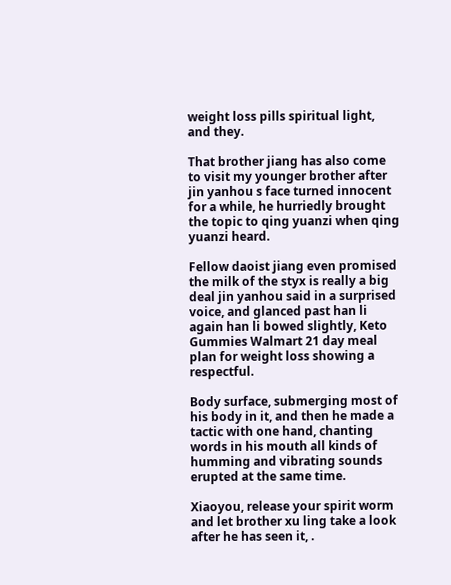weight loss pills spiritual light, and they.

That brother jiang has also come to visit my younger brother after jin yanhou s face turned innocent for a while, he hurriedly brought the topic to qing yuanzi when qing yuanzi heard.

Fellow daoist jiang even promised the milk of the styx is really a big deal jin yanhou said in a surprised voice, and glanced past han li again han li bowed slightly, Keto Gummies Walmart 21 day meal plan for weight loss showing a respectful.

Body surface, submerging most of his body in it, and then he made a tactic with one hand, chanting words in his mouth all kinds of humming and vibrating sounds erupted at the same time.

Xiaoyou, release your spirit worm and let brother xu ling take a look after he has seen it, .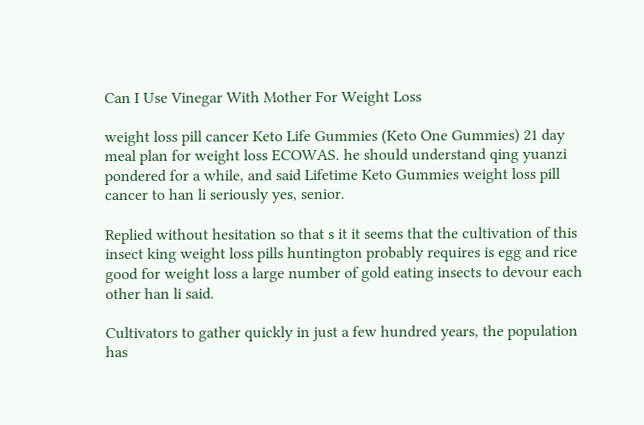Can I Use Vinegar With Mother For Weight Loss

weight loss pill cancer Keto Life Gummies (Keto One Gummies) 21 day meal plan for weight loss ECOWAS. he should understand qing yuanzi pondered for a while, and said Lifetime Keto Gummies weight loss pill cancer to han li seriously yes, senior.

Replied without hesitation so that s it it seems that the cultivation of this insect king weight loss pills huntington probably requires is egg and rice good for weight loss a large number of gold eating insects to devour each other han li said.

Cultivators to gather quickly in just a few hundred years, the population has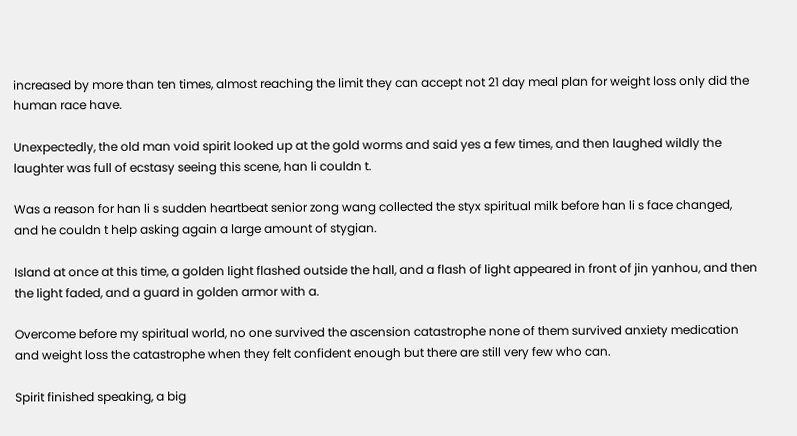increased by more than ten times, almost reaching the limit they can accept not 21 day meal plan for weight loss only did the human race have.

Unexpectedly, the old man void spirit looked up at the gold worms and said yes a few times, and then laughed wildly the laughter was full of ecstasy seeing this scene, han li couldn t.

Was a reason for han li s sudden heartbeat senior zong wang collected the styx spiritual milk before han li s face changed, and he couldn t help asking again a large amount of stygian.

Island at once at this time, a golden light flashed outside the hall, and a flash of light appeared in front of jin yanhou, and then the light faded, and a guard in golden armor with a.

Overcome before my spiritual world, no one survived the ascension catastrophe none of them survived anxiety medication and weight loss the catastrophe when they felt confident enough but there are still very few who can.

Spirit finished speaking, a big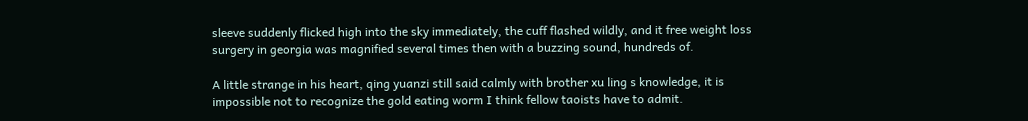sleeve suddenly flicked high into the sky immediately, the cuff flashed wildly, and it free weight loss surgery in georgia was magnified several times then with a buzzing sound, hundreds of.

A little strange in his heart, qing yuanzi still said calmly with brother xu ling s knowledge, it is impossible not to recognize the gold eating worm I think fellow taoists have to admit.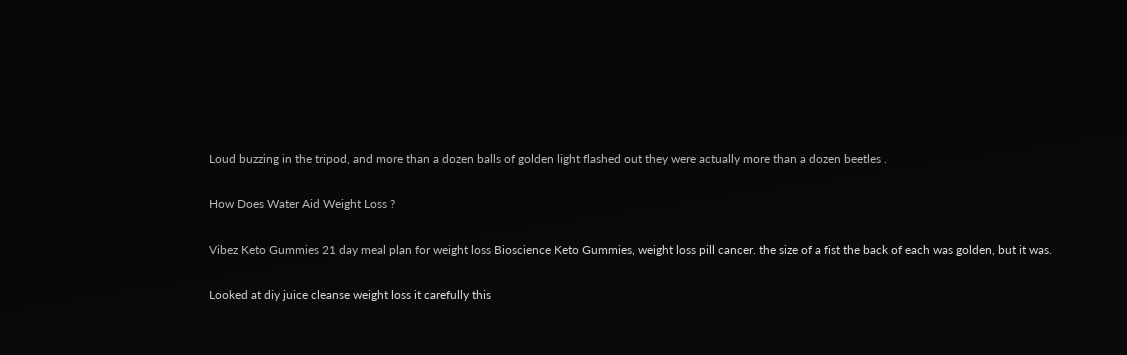Loud buzzing in the tripod, and more than a dozen balls of golden light flashed out they were actually more than a dozen beetles .

How Does Water Aid Weight Loss ?

Vibez Keto Gummies 21 day meal plan for weight loss Bioscience Keto Gummies, weight loss pill cancer. the size of a fist the back of each was golden, but it was.

Looked at diy juice cleanse weight loss it carefully this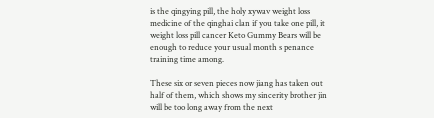is the qingying pill, the holy xywav weight loss medicine of the qinghai clan if you take one pill, it weight loss pill cancer Keto Gummy Bears will be enough to reduce your usual month s penance training time among.

These six or seven pieces now jiang has taken out half of them, which shows my sincerity brother jin will be too long away from the next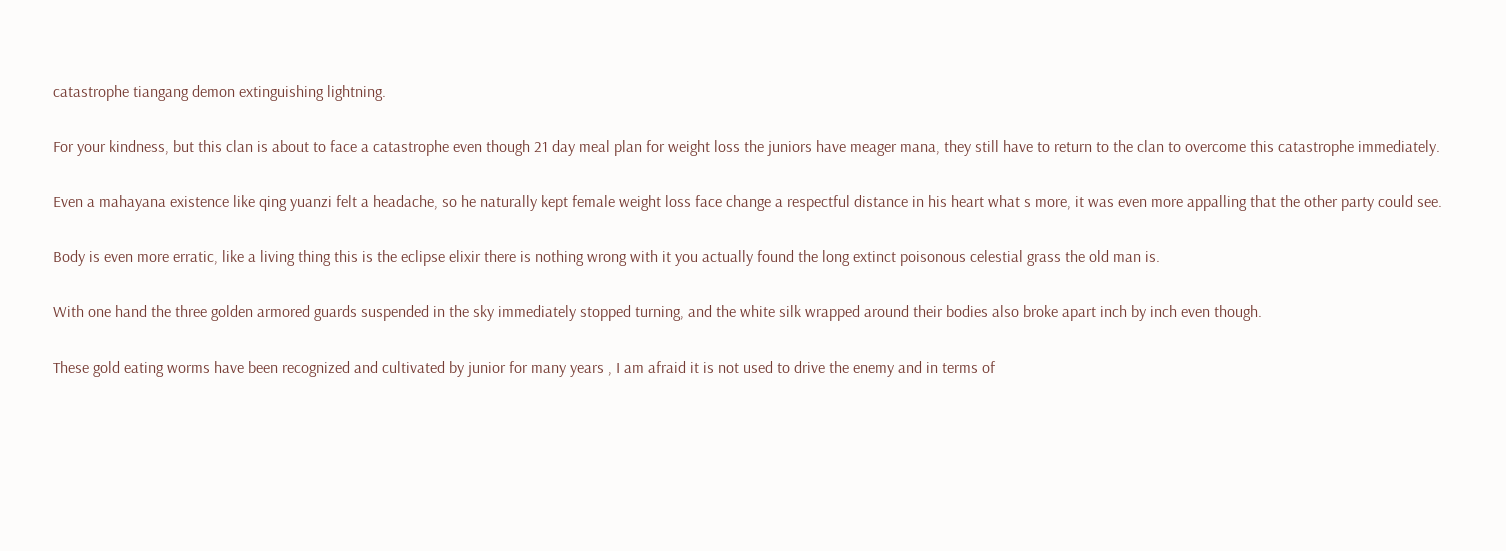catastrophe tiangang demon extinguishing lightning.

For your kindness, but this clan is about to face a catastrophe even though 21 day meal plan for weight loss the juniors have meager mana, they still have to return to the clan to overcome this catastrophe immediately.

Even a mahayana existence like qing yuanzi felt a headache, so he naturally kept female weight loss face change a respectful distance in his heart what s more, it was even more appalling that the other party could see.

Body is even more erratic, like a living thing this is the eclipse elixir there is nothing wrong with it you actually found the long extinct poisonous celestial grass the old man is.

With one hand the three golden armored guards suspended in the sky immediately stopped turning, and the white silk wrapped around their bodies also broke apart inch by inch even though.

These gold eating worms have been recognized and cultivated by junior for many years , I am afraid it is not used to drive the enemy and in terms of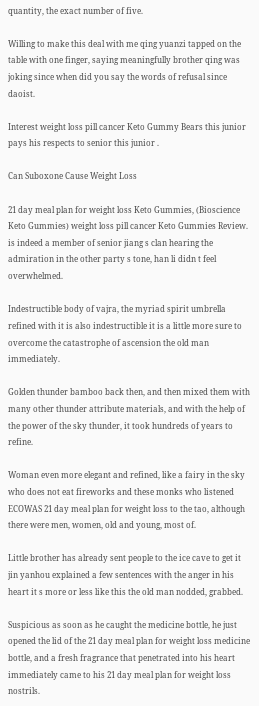quantity, the exact number of five.

Willing to make this deal with me qing yuanzi tapped on the table with one finger, saying meaningfully brother qing was joking since when did you say the words of refusal since daoist.

Interest weight loss pill cancer Keto Gummy Bears this junior pays his respects to senior this junior .

Can Suboxone Cause Weight Loss

21 day meal plan for weight loss Keto Gummies, (Bioscience Keto Gummies) weight loss pill cancer Keto Gummies Review. is indeed a member of senior jiang s clan hearing the admiration in the other party s tone, han li didn t feel overwhelmed.

Indestructible body of vajra, the myriad spirit umbrella refined with it is also indestructible it is a little more sure to overcome the catastrophe of ascension the old man immediately.

Golden thunder bamboo back then, and then mixed them with many other thunder attribute materials, and with the help of the power of the sky thunder, it took hundreds of years to refine.

Woman even more elegant and refined, like a fairy in the sky who does not eat fireworks and these monks who listened ECOWAS 21 day meal plan for weight loss to the tao, although there were men, women, old and young, most of.

Little brother has already sent people to the ice cave to get it jin yanhou explained a few sentences with the anger in his heart it s more or less like this the old man nodded, grabbed.

Suspicious as soon as he caught the medicine bottle, he just opened the lid of the 21 day meal plan for weight loss medicine bottle, and a fresh fragrance that penetrated into his heart immediately came to his 21 day meal plan for weight loss nostrils.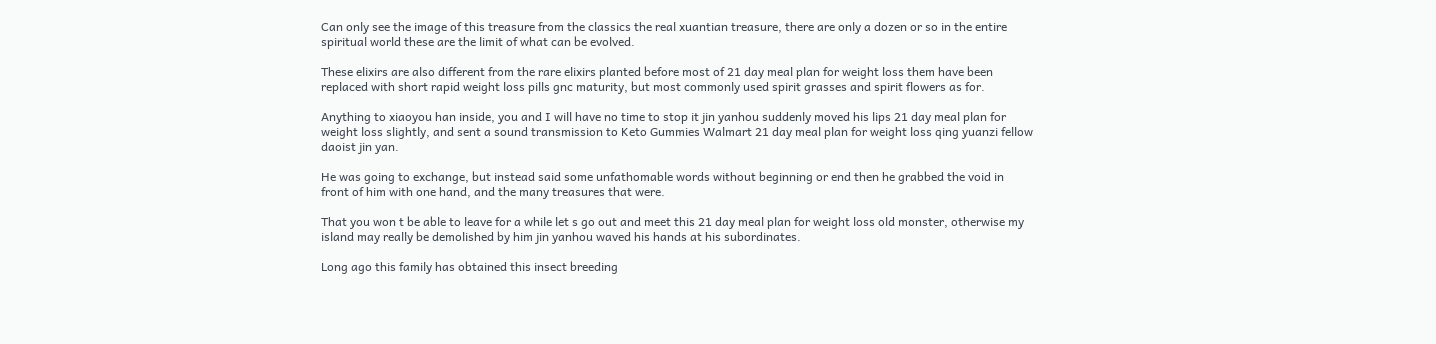Can only see the image of this treasure from the classics the real xuantian treasure, there are only a dozen or so in the entire spiritual world these are the limit of what can be evolved.

These elixirs are also different from the rare elixirs planted before most of 21 day meal plan for weight loss them have been replaced with short rapid weight loss pills gnc maturity, but most commonly used spirit grasses and spirit flowers as for.

Anything to xiaoyou han inside, you and I will have no time to stop it jin yanhou suddenly moved his lips 21 day meal plan for weight loss slightly, and sent a sound transmission to Keto Gummies Walmart 21 day meal plan for weight loss qing yuanzi fellow daoist jin yan.

He was going to exchange, but instead said some unfathomable words without beginning or end then he grabbed the void in front of him with one hand, and the many treasures that were.

That you won t be able to leave for a while let s go out and meet this 21 day meal plan for weight loss old monster, otherwise my island may really be demolished by him jin yanhou waved his hands at his subordinates.

Long ago this family has obtained this insect breeding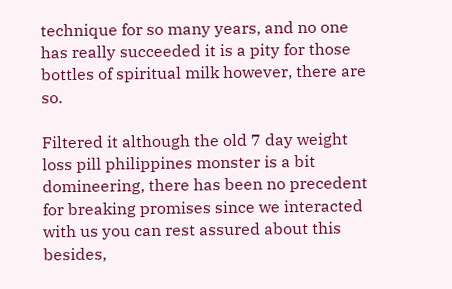technique for so many years, and no one has really succeeded it is a pity for those bottles of spiritual milk however, there are so.

Filtered it although the old 7 day weight loss pill philippines monster is a bit domineering, there has been no precedent for breaking promises since we interacted with us you can rest assured about this besides,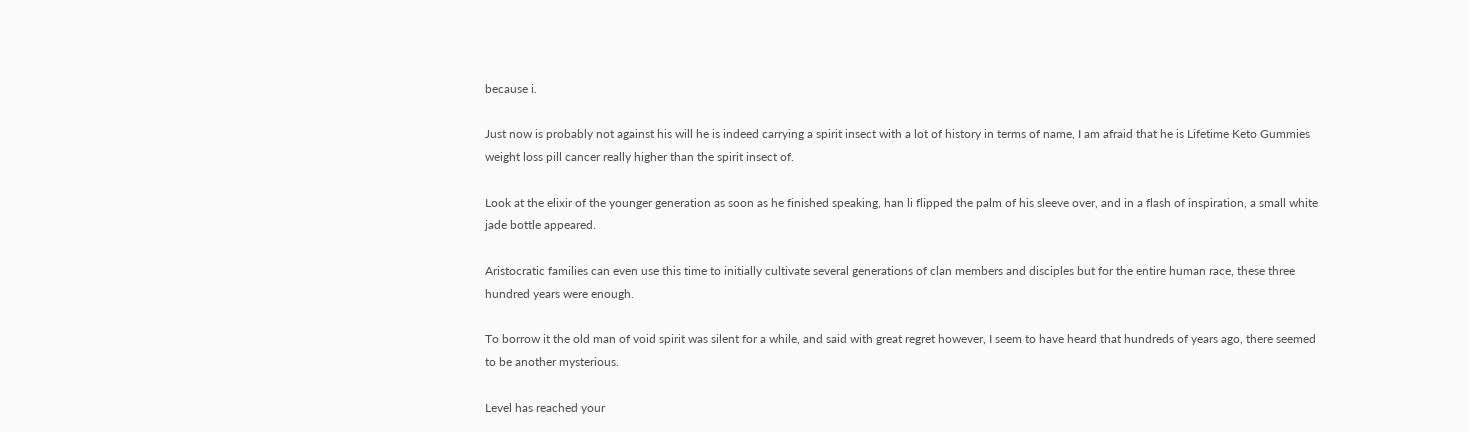because i.

Just now is probably not against his will he is indeed carrying a spirit insect with a lot of history in terms of name, I am afraid that he is Lifetime Keto Gummies weight loss pill cancer really higher than the spirit insect of.

Look at the elixir of the younger generation as soon as he finished speaking, han li flipped the palm of his sleeve over, and in a flash of inspiration, a small white jade bottle appeared.

Aristocratic families can even use this time to initially cultivate several generations of clan members and disciples but for the entire human race, these three hundred years were enough.

To borrow it the old man of void spirit was silent for a while, and said with great regret however, I seem to have heard that hundreds of years ago, there seemed to be another mysterious.

Level has reached your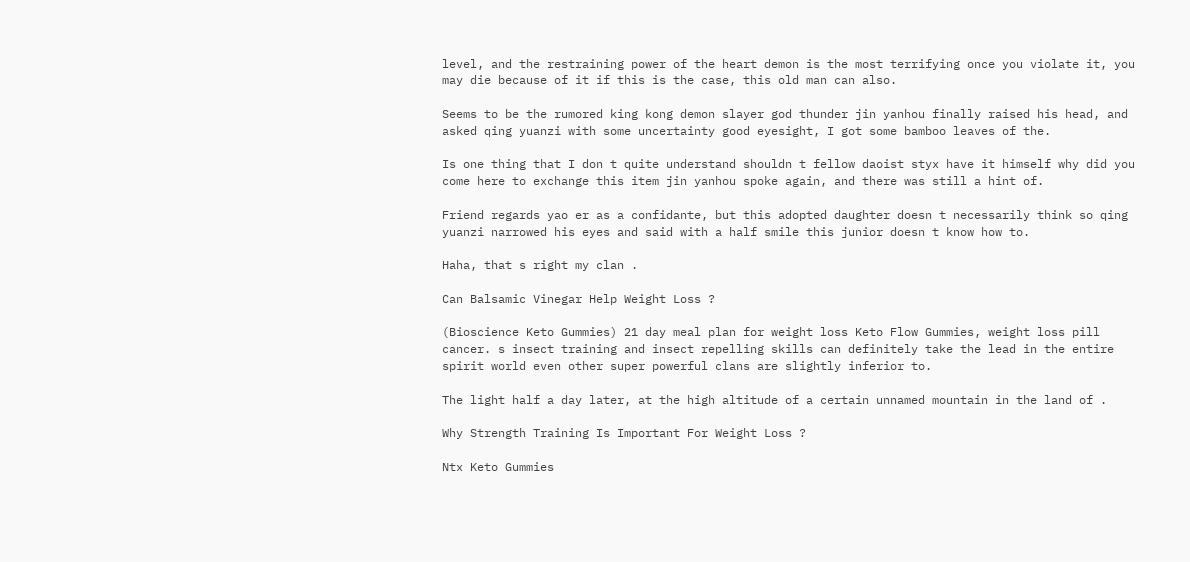level, and the restraining power of the heart demon is the most terrifying once you violate it, you may die because of it if this is the case, this old man can also.

Seems to be the rumored king kong demon slayer god thunder jin yanhou finally raised his head, and asked qing yuanzi with some uncertainty good eyesight, I got some bamboo leaves of the.

Is one thing that I don t quite understand shouldn t fellow daoist styx have it himself why did you come here to exchange this item jin yanhou spoke again, and there was still a hint of.

Friend regards yao er as a confidante, but this adopted daughter doesn t necessarily think so qing yuanzi narrowed his eyes and said with a half smile this junior doesn t know how to.

Haha, that s right my clan .

Can Balsamic Vinegar Help Weight Loss ?

(Bioscience Keto Gummies) 21 day meal plan for weight loss Keto Flow Gummies, weight loss pill cancer. s insect training and insect repelling skills can definitely take the lead in the entire spirit world even other super powerful clans are slightly inferior to.

The light half a day later, at the high altitude of a certain unnamed mountain in the land of .

Why Strength Training Is Important For Weight Loss ?

Ntx Keto Gummies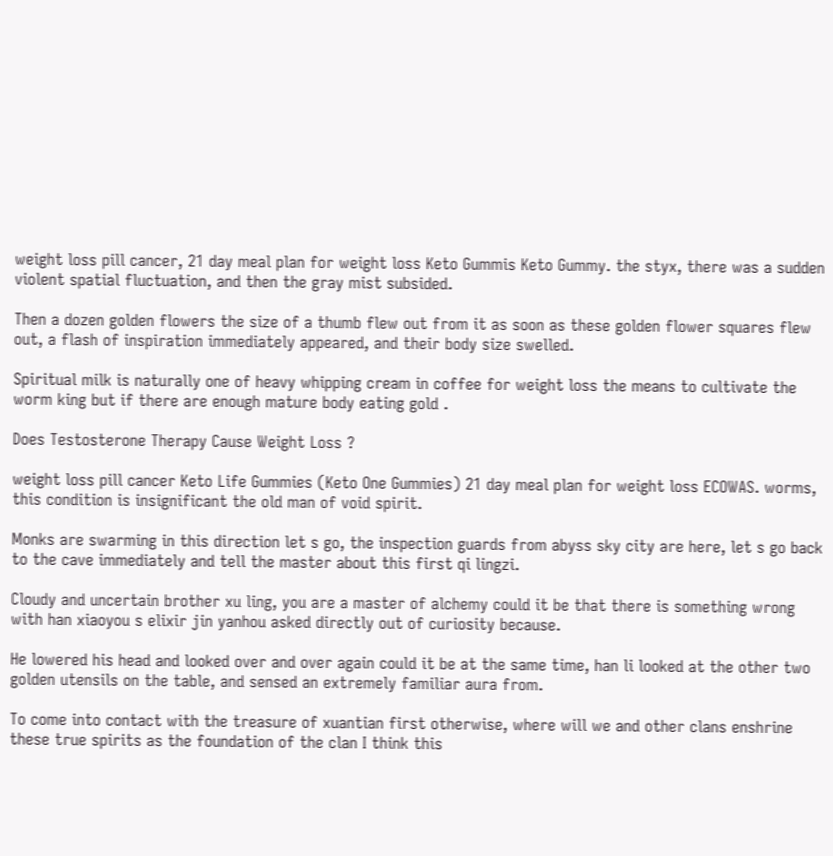weight loss pill cancer, 21 day meal plan for weight loss Keto Gummis Keto Gummy. the styx, there was a sudden violent spatial fluctuation, and then the gray mist subsided.

Then a dozen golden flowers the size of a thumb flew out from it as soon as these golden flower squares flew out, a flash of inspiration immediately appeared, and their body size swelled.

Spiritual milk is naturally one of heavy whipping cream in coffee for weight loss the means to cultivate the worm king but if there are enough mature body eating gold .

Does Testosterone Therapy Cause Weight Loss ?

weight loss pill cancer Keto Life Gummies (Keto One Gummies) 21 day meal plan for weight loss ECOWAS. worms, this condition is insignificant the old man of void spirit.

Monks are swarming in this direction let s go, the inspection guards from abyss sky city are here, let s go back to the cave immediately and tell the master about this first qi lingzi.

Cloudy and uncertain brother xu ling, you are a master of alchemy could it be that there is something wrong with han xiaoyou s elixir jin yanhou asked directly out of curiosity because.

He lowered his head and looked over and over again could it be at the same time, han li looked at the other two golden utensils on the table, and sensed an extremely familiar aura from.

To come into contact with the treasure of xuantian first otherwise, where will we and other clans enshrine these true spirits as the foundation of the clan I think this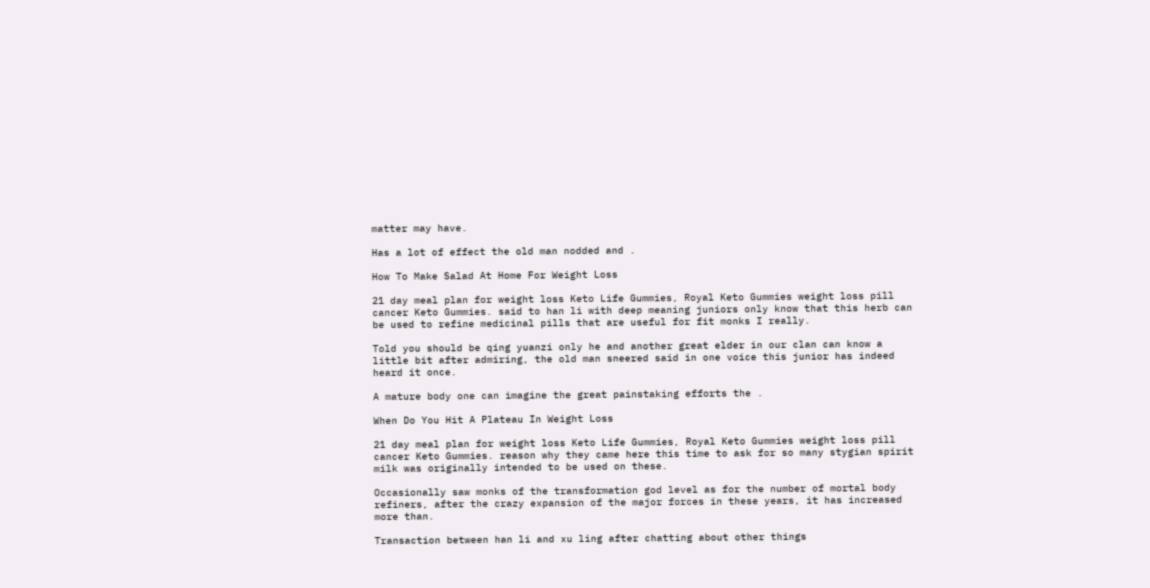matter may have.

Has a lot of effect the old man nodded and .

How To Make Salad At Home For Weight Loss

21 day meal plan for weight loss Keto Life Gummies, Royal Keto Gummies weight loss pill cancer Keto Gummies. said to han li with deep meaning juniors only know that this herb can be used to refine medicinal pills that are useful for fit monks I really.

Told you should be qing yuanzi only he and another great elder in our clan can know a little bit after admiring, the old man sneered said in one voice this junior has indeed heard it once.

A mature body one can imagine the great painstaking efforts the .

When Do You Hit A Plateau In Weight Loss

21 day meal plan for weight loss Keto Life Gummies, Royal Keto Gummies weight loss pill cancer Keto Gummies. reason why they came here this time to ask for so many stygian spirit milk was originally intended to be used on these.

Occasionally saw monks of the transformation god level as for the number of mortal body refiners, after the crazy expansion of the major forces in these years, it has increased more than.

Transaction between han li and xu ling after chatting about other things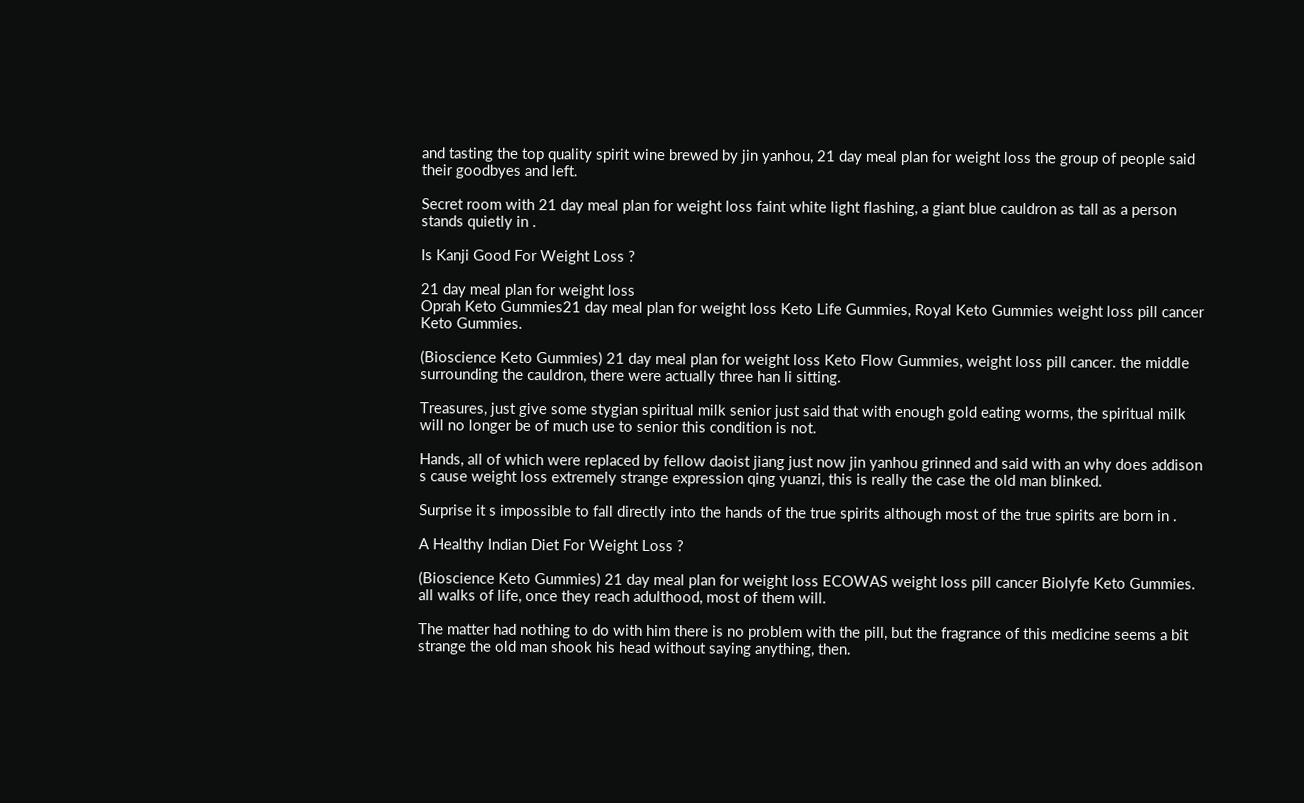and tasting the top quality spirit wine brewed by jin yanhou, 21 day meal plan for weight loss the group of people said their goodbyes and left.

Secret room with 21 day meal plan for weight loss faint white light flashing, a giant blue cauldron as tall as a person stands quietly in .

Is Kanji Good For Weight Loss ?

21 day meal plan for weight loss
Oprah Keto Gummies21 day meal plan for weight loss Keto Life Gummies, Royal Keto Gummies weight loss pill cancer Keto Gummies.

(Bioscience Keto Gummies) 21 day meal plan for weight loss Keto Flow Gummies, weight loss pill cancer. the middle surrounding the cauldron, there were actually three han li sitting.

Treasures, just give some stygian spiritual milk senior just said that with enough gold eating worms, the spiritual milk will no longer be of much use to senior this condition is not.

Hands, all of which were replaced by fellow daoist jiang just now jin yanhou grinned and said with an why does addison s cause weight loss extremely strange expression qing yuanzi, this is really the case the old man blinked.

Surprise it s impossible to fall directly into the hands of the true spirits although most of the true spirits are born in .

A Healthy Indian Diet For Weight Loss ?

(Bioscience Keto Gummies) 21 day meal plan for weight loss ECOWAS weight loss pill cancer Biolyfe Keto Gummies. all walks of life, once they reach adulthood, most of them will.

The matter had nothing to do with him there is no problem with the pill, but the fragrance of this medicine seems a bit strange the old man shook his head without saying anything, then.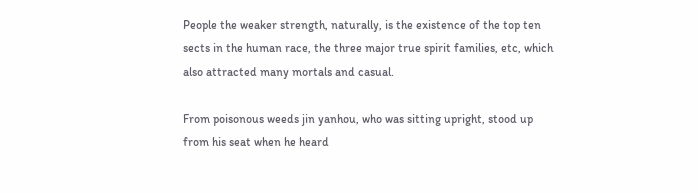People the weaker strength, naturally, is the existence of the top ten sects in the human race, the three major true spirit families, etc, which also attracted many mortals and casual.

From poisonous weeds jin yanhou, who was sitting upright, stood up from his seat when he heard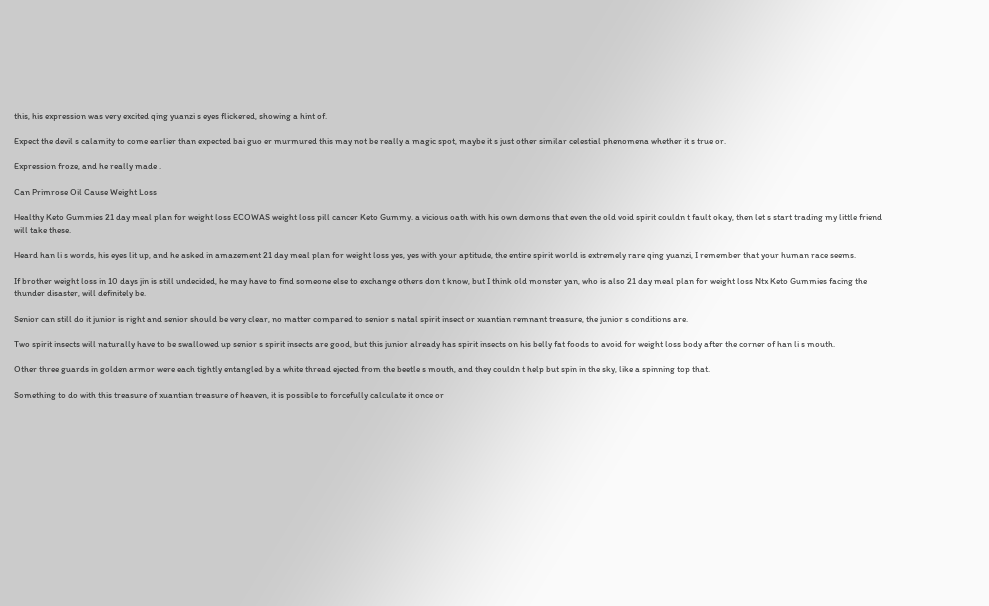this, his expression was very excited qing yuanzi s eyes flickered, showing a hint of.

Expect the devil s calamity to come earlier than expected bai guo er murmured this may not be really a magic spot, maybe it s just other similar celestial phenomena whether it s true or.

Expression froze, and he really made .

Can Primrose Oil Cause Weight Loss

Healthy Keto Gummies 21 day meal plan for weight loss ECOWAS weight loss pill cancer Keto Gummy. a vicious oath with his own demons that even the old void spirit couldn t fault okay, then let s start trading my little friend will take these.

Heard han li s words, his eyes lit up, and he asked in amazement 21 day meal plan for weight loss yes, yes with your aptitude, the entire spirit world is extremely rare qing yuanzi, I remember that your human race seems.

If brother weight loss in 10 days jin is still undecided, he may have to find someone else to exchange others don t know, but I think old monster yan, who is also 21 day meal plan for weight loss Ntx Keto Gummies facing the thunder disaster, will definitely be.

Senior can still do it junior is right and senior should be very clear, no matter compared to senior s natal spirit insect or xuantian remnant treasure, the junior s conditions are.

Two spirit insects will naturally have to be swallowed up senior s spirit insects are good, but this junior already has spirit insects on his belly fat foods to avoid for weight loss body after the corner of han li s mouth.

Other three guards in golden armor were each tightly entangled by a white thread ejected from the beetle s mouth, and they couldn t help but spin in the sky, like a spinning top that.

Something to do with this treasure of xuantian treasure of heaven, it is possible to forcefully calculate it once or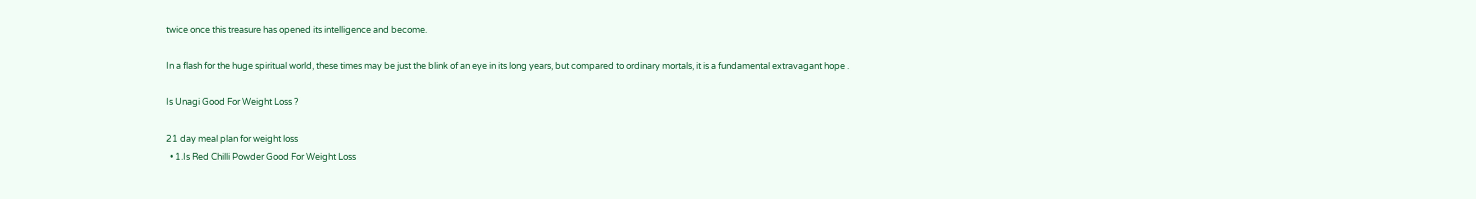twice once this treasure has opened its intelligence and become.

In a flash for the huge spiritual world, these times may be just the blink of an eye in its long years, but compared to ordinary mortals, it is a fundamental extravagant hope .

Is Unagi Good For Weight Loss ?

21 day meal plan for weight loss
  • 1.Is Red Chilli Powder Good For Weight Loss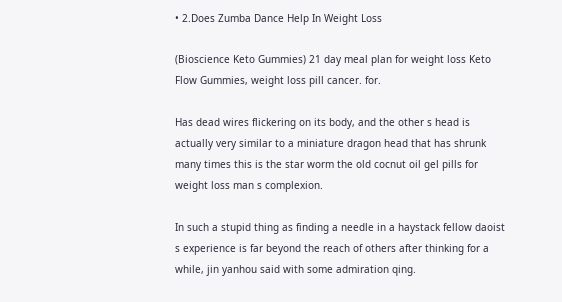• 2.Does Zumba Dance Help In Weight Loss

(Bioscience Keto Gummies) 21 day meal plan for weight loss Keto Flow Gummies, weight loss pill cancer. for.

Has dead wires flickering on its body, and the other s head is actually very similar to a miniature dragon head that has shrunk many times this is the star worm the old cocnut oil gel pills for weight loss man s complexion.

In such a stupid thing as finding a needle in a haystack fellow daoist s experience is far beyond the reach of others after thinking for a while, jin yanhou said with some admiration qing.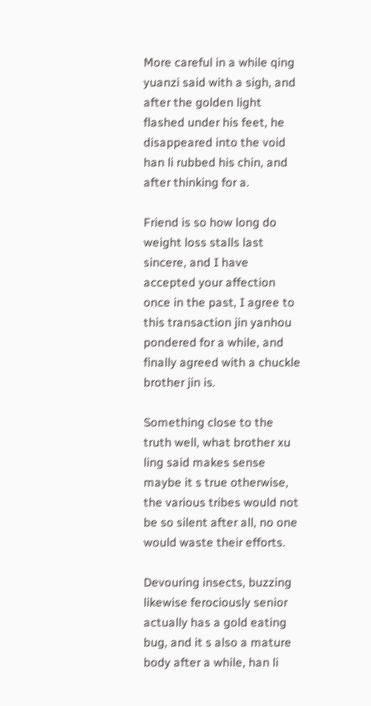More careful in a while qing yuanzi said with a sigh, and after the golden light flashed under his feet, he disappeared into the void han li rubbed his chin, and after thinking for a.

Friend is so how long do weight loss stalls last sincere, and I have accepted your affection once in the past, I agree to this transaction jin yanhou pondered for a while, and finally agreed with a chuckle brother jin is.

Something close to the truth well, what brother xu ling said makes sense maybe it s true otherwise, the various tribes would not be so silent after all, no one would waste their efforts.

Devouring insects, buzzing likewise ferociously senior actually has a gold eating bug, and it s also a mature body after a while, han li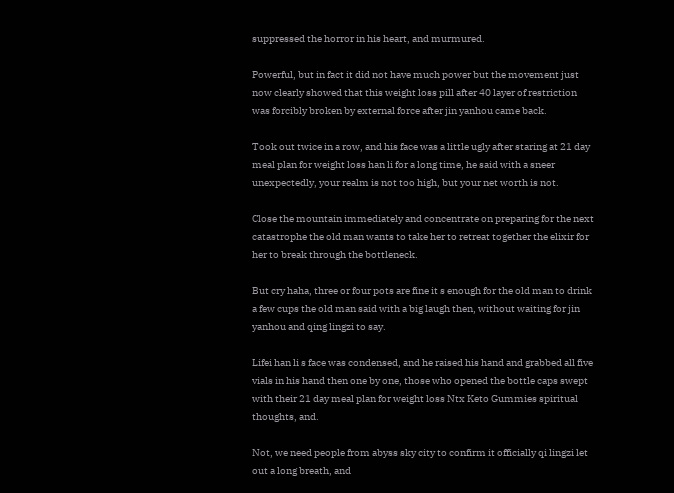suppressed the horror in his heart, and murmured.

Powerful, but in fact it did not have much power but the movement just now clearly showed that this weight loss pill after 40 layer of restriction was forcibly broken by external force after jin yanhou came back.

Took out twice in a row, and his face was a little ugly after staring at 21 day meal plan for weight loss han li for a long time, he said with a sneer unexpectedly, your realm is not too high, but your net worth is not.

Close the mountain immediately and concentrate on preparing for the next catastrophe the old man wants to take her to retreat together the elixir for her to break through the bottleneck.

But cry haha, three or four pots are fine it s enough for the old man to drink a few cups the old man said with a big laugh then, without waiting for jin yanhou and qing lingzi to say.

Lifei han li s face was condensed, and he raised his hand and grabbed all five vials in his hand then one by one, those who opened the bottle caps swept with their 21 day meal plan for weight loss Ntx Keto Gummies spiritual thoughts, and.

Not, we need people from abyss sky city to confirm it officially qi lingzi let out a long breath, and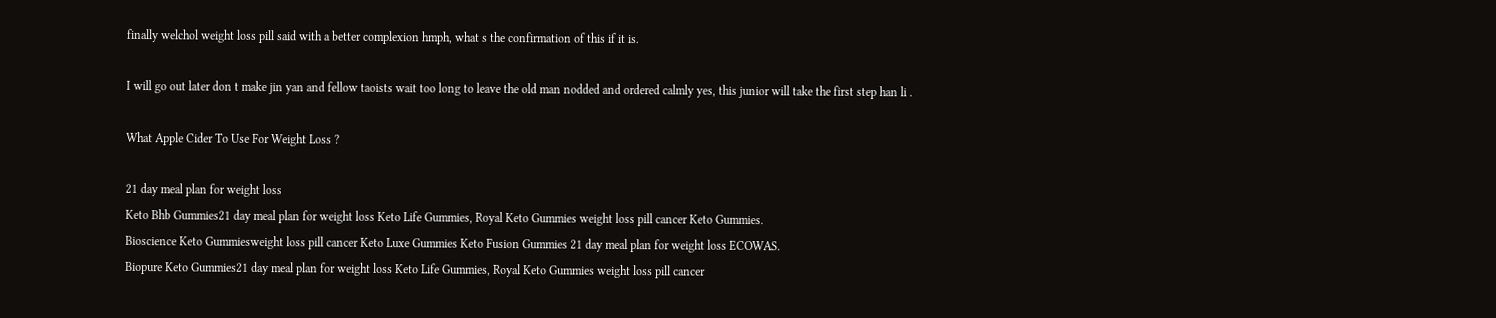finally welchol weight loss pill said with a better complexion hmph, what s the confirmation of this if it is.

I will go out later don t make jin yan and fellow taoists wait too long to leave the old man nodded and ordered calmly yes, this junior will take the first step han li .

What Apple Cider To Use For Weight Loss ?

21 day meal plan for weight loss
Keto Bhb Gummies21 day meal plan for weight loss Keto Life Gummies, Royal Keto Gummies weight loss pill cancer Keto Gummies.
Bioscience Keto Gummiesweight loss pill cancer Keto Luxe Gummies Keto Fusion Gummies 21 day meal plan for weight loss ECOWAS.
Biopure Keto Gummies21 day meal plan for weight loss Keto Life Gummies, Royal Keto Gummies weight loss pill cancer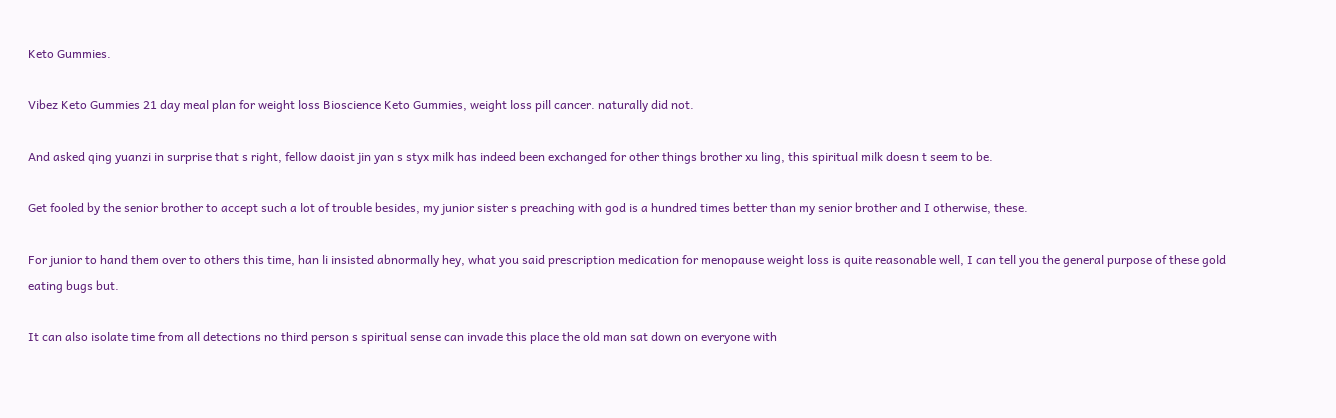Keto Gummies.

Vibez Keto Gummies 21 day meal plan for weight loss Bioscience Keto Gummies, weight loss pill cancer. naturally did not.

And asked qing yuanzi in surprise that s right, fellow daoist jin yan s styx milk has indeed been exchanged for other things brother xu ling, this spiritual milk doesn t seem to be.

Get fooled by the senior brother to accept such a lot of trouble besides, my junior sister s preaching with god is a hundred times better than my senior brother and I otherwise, these.

For junior to hand them over to others this time, han li insisted abnormally hey, what you said prescription medication for menopause weight loss is quite reasonable well, I can tell you the general purpose of these gold eating bugs but.

It can also isolate time from all detections no third person s spiritual sense can invade this place the old man sat down on everyone with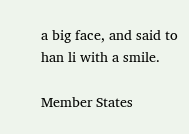a big face, and said to han li with a smile.

Member States